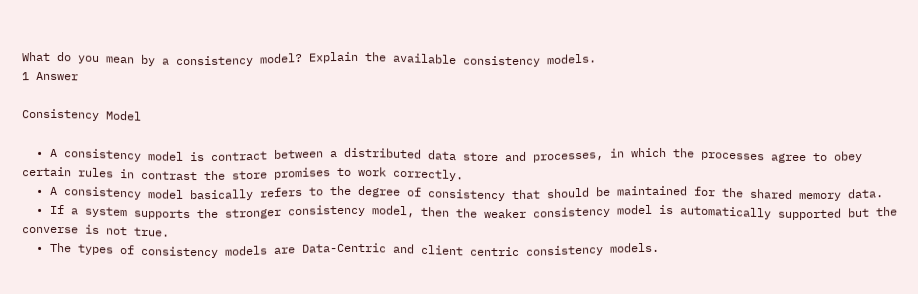What do you mean by a consistency model? Explain the available consistency models.
1 Answer

Consistency Model

  • A consistency model is contract between a distributed data store and processes, in which the processes agree to obey certain rules in contrast the store promises to work correctly.
  • A consistency model basically refers to the degree of consistency that should be maintained for the shared memory data.
  • If a system supports the stronger consistency model, then the weaker consistency model is automatically supported but the converse is not true.
  • The types of consistency models are Data-Centric and client centric consistency models.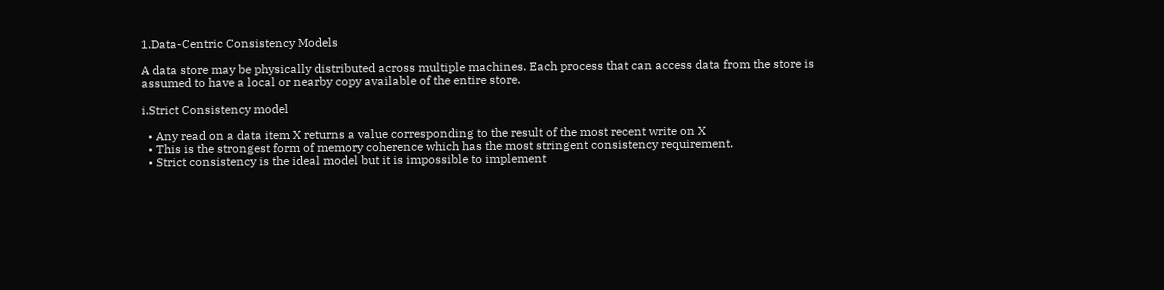1.Data-Centric Consistency Models

A data store may be physically distributed across multiple machines. Each process that can access data from the store is assumed to have a local or nearby copy available of the entire store.

i.Strict Consistency model

  • Any read on a data item X returns a value corresponding to the result of the most recent write on X
  • This is the strongest form of memory coherence which has the most stringent consistency requirement.
  • Strict consistency is the ideal model but it is impossible to implement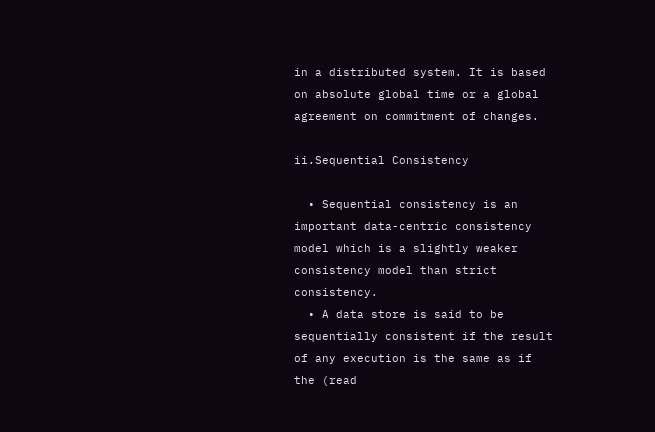in a distributed system. It is based on absolute global time or a global agreement on commitment of changes.

ii.Sequential Consistency

  • Sequential consistency is an important data-centric consistency model which is a slightly weaker consistency model than strict consistency.
  • A data store is said to be sequentially consistent if the result of any execution is the same as if the (read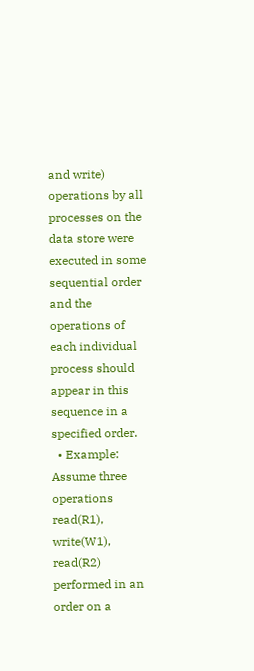and write) operations by all processes on the data store were executed in some sequential order and the operations of each individual process should appear in this sequence in a specified order.
  • Example: Assume three operations read(R1), write(W1), read(R2) performed in an order on a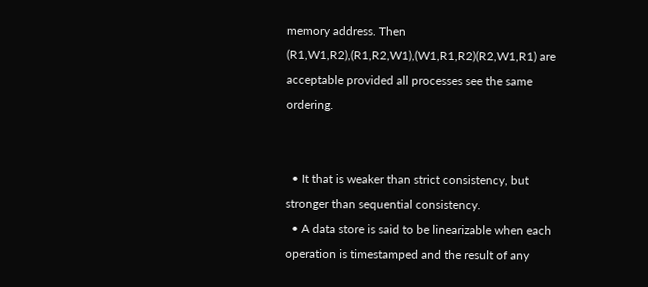memory address. Then (R1,W1,R2),(R1,R2,W1),(W1,R1,R2)(R2,W1,R1) are acceptable provided all processes see the same ordering.


  • It that is weaker than strict consistency, but stronger than sequential consistency.
  • A data store is said to be linearizable when each operation is timestamped and the result of any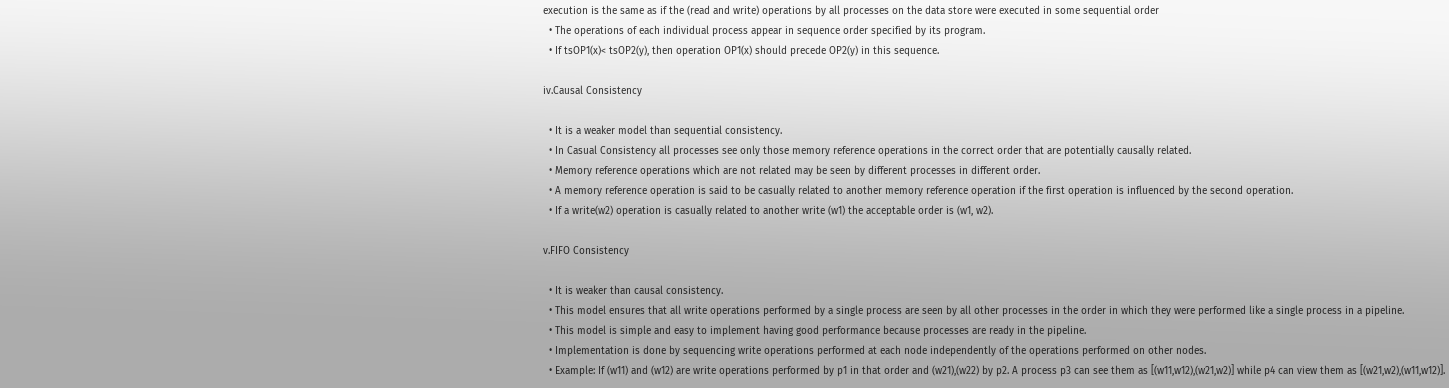execution is the same as if the (read and write) operations by all processes on the data store were executed in some sequential order
  • The operations of each individual process appear in sequence order specified by its program.
  • If tsOP1(x)< tsOP2(y), then operation OP1(x) should precede OP2(y) in this sequence.

iv.Causal Consistency

  • It is a weaker model than sequential consistency.
  • In Casual Consistency all processes see only those memory reference operations in the correct order that are potentially causally related.
  • Memory reference operations which are not related may be seen by different processes in different order.
  • A memory reference operation is said to be casually related to another memory reference operation if the first operation is influenced by the second operation.
  • If a write(w2) operation is casually related to another write (w1) the acceptable order is (w1, w2).

v.FIFO Consistency

  • It is weaker than causal consistency.
  • This model ensures that all write operations performed by a single process are seen by all other processes in the order in which they were performed like a single process in a pipeline.
  • This model is simple and easy to implement having good performance because processes are ready in the pipeline.
  • Implementation is done by sequencing write operations performed at each node independently of the operations performed on other nodes.
  • Example: If (w11) and (w12) are write operations performed by p1 in that order and (w21),(w22) by p2. A process p3 can see them as [(w11,w12),(w21,w2)] while p4 can view them as [(w21,w2),(w11,w12)].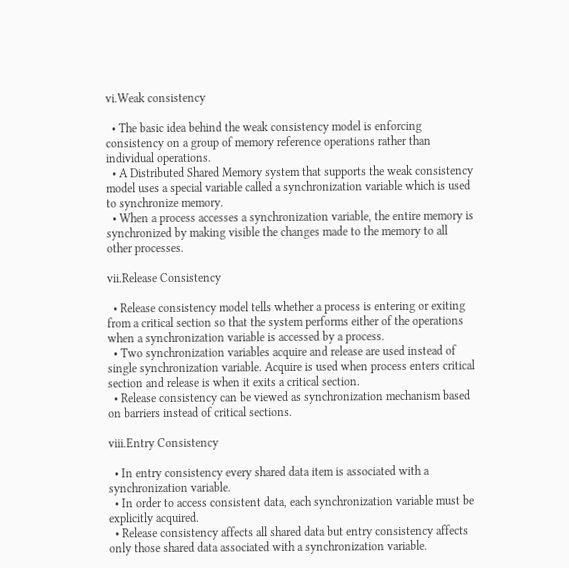vi.Weak consistency

  • The basic idea behind the weak consistency model is enforcing consistency on a group of memory reference operations rather than individual operations.
  • A Distributed Shared Memory system that supports the weak consistency model uses a special variable called a synchronization variable which is used to synchronize memory.
  • When a process accesses a synchronization variable, the entire memory is synchronized by making visible the changes made to the memory to all other processes.

vii.Release Consistency

  • Release consistency model tells whether a process is entering or exiting from a critical section so that the system performs either of the operations when a synchronization variable is accessed by a process.
  • Two synchronization variables acquire and release are used instead of single synchronization variable. Acquire is used when process enters critical section and release is when it exits a critical section.
  • Release consistency can be viewed as synchronization mechanism based on barriers instead of critical sections.

viii.Entry Consistency

  • In entry consistency every shared data item is associated with a synchronization variable.
  • In order to access consistent data, each synchronization variable must be explicitly acquired.
  • Release consistency affects all shared data but entry consistency affects only those shared data associated with a synchronization variable.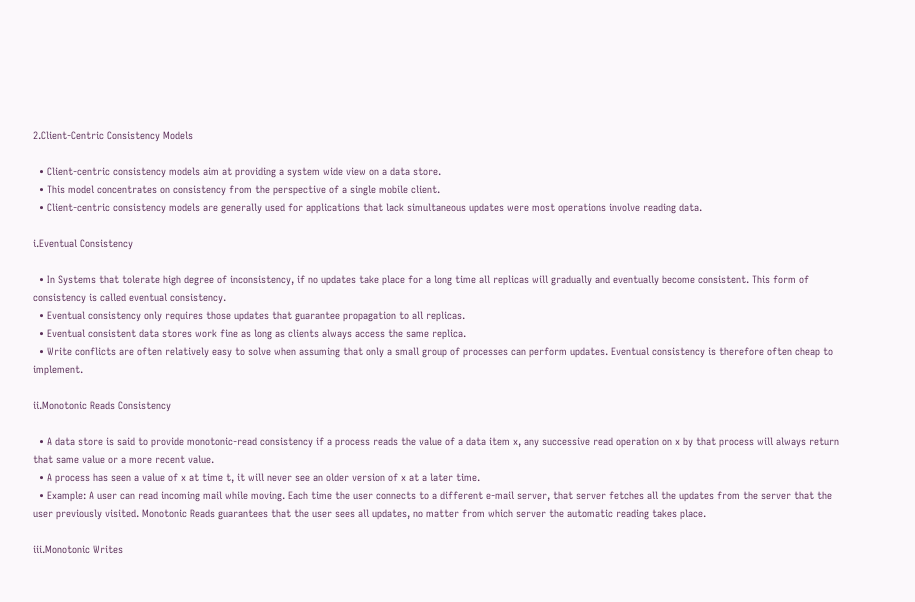2.Client-Centric Consistency Models

  • Client-centric consistency models aim at providing a system wide view on a data store.
  • This model concentrates on consistency from the perspective of a single mobile client.
  • Client-centric consistency models are generally used for applications that lack simultaneous updates were most operations involve reading data.

i.Eventual Consistency

  • In Systems that tolerate high degree of inconsistency, if no updates take place for a long time all replicas will gradually and eventually become consistent. This form of consistency is called eventual consistency.
  • Eventual consistency only requires those updates that guarantee propagation to all replicas.
  • Eventual consistent data stores work fine as long as clients always access the same replica.
  • Write conflicts are often relatively easy to solve when assuming that only a small group of processes can perform updates. Eventual consistency is therefore often cheap to implement.

ii.Monotonic Reads Consistency

  • A data store is said to provide monotonic-read consistency if a process reads the value of a data item x, any successive read operation on x by that process will always return that same value or a more recent value.
  • A process has seen a value of x at time t, it will never see an older version of x at a later time.
  • Example: A user can read incoming mail while moving. Each time the user connects to a different e-mail server, that server fetches all the updates from the server that the user previously visited. Monotonic Reads guarantees that the user sees all updates, no matter from which server the automatic reading takes place.

iii.Monotonic Writes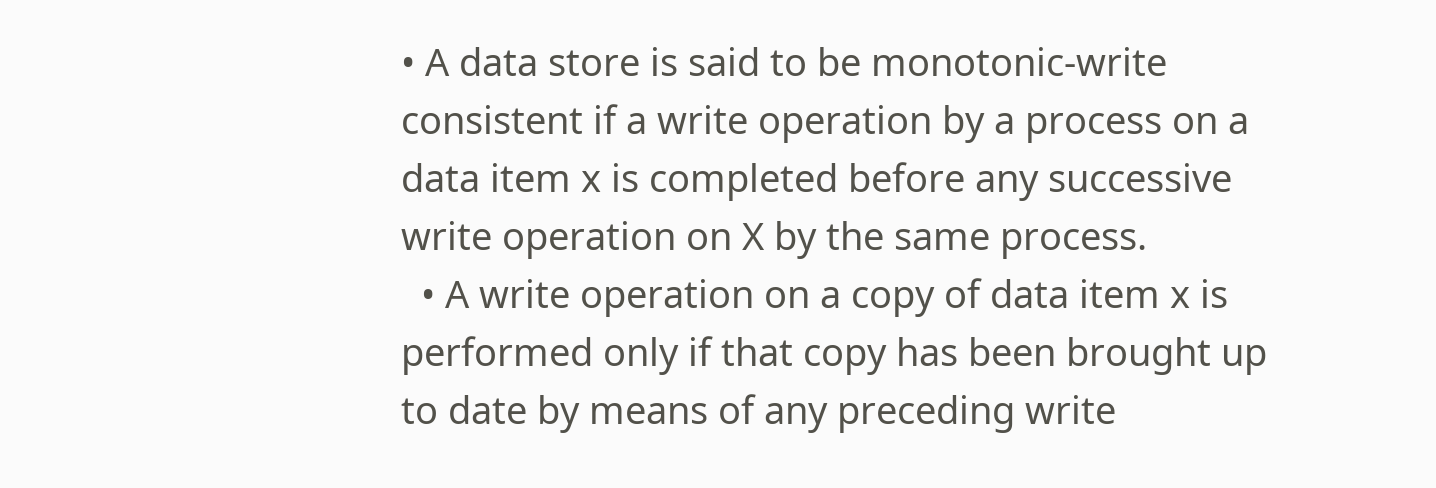• A data store is said to be monotonic-write consistent if a write operation by a process on a data item x is completed before any successive write operation on X by the same process.
  • A write operation on a copy of data item x is performed only if that copy has been brought up to date by means of any preceding write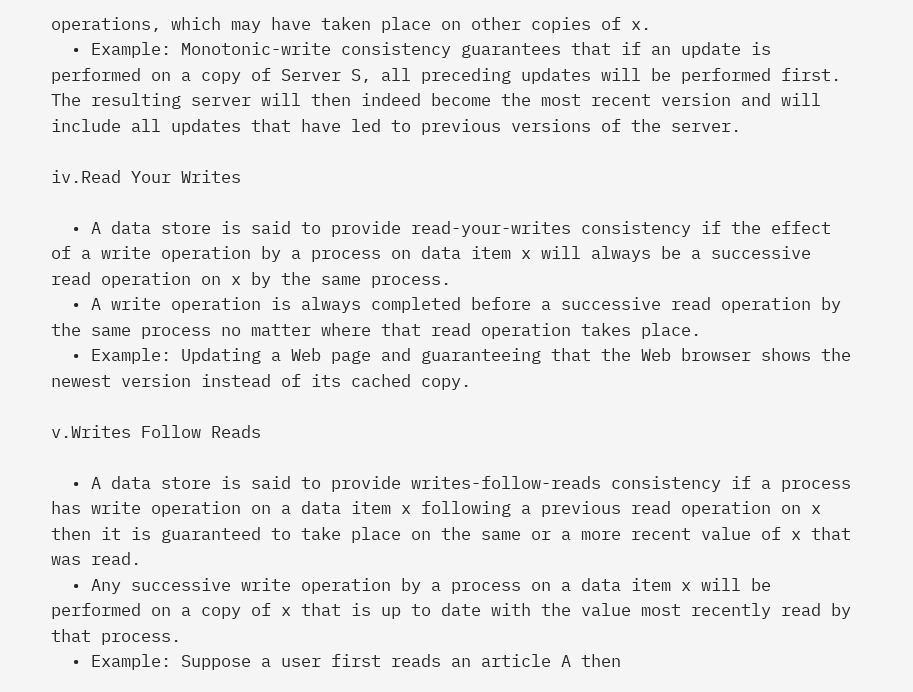operations, which may have taken place on other copies of x.
  • Example: Monotonic-write consistency guarantees that if an update is performed on a copy of Server S, all preceding updates will be performed first. The resulting server will then indeed become the most recent version and will include all updates that have led to previous versions of the server.

iv.Read Your Writes

  • A data store is said to provide read-your-writes consistency if the effect of a write operation by a process on data item x will always be a successive read operation on x by the same process.
  • A write operation is always completed before a successive read operation by the same process no matter where that read operation takes place.
  • Example: Updating a Web page and guaranteeing that the Web browser shows the newest version instead of its cached copy.

v.Writes Follow Reads

  • A data store is said to provide writes-follow-reads consistency if a process has write operation on a data item x following a previous read operation on x then it is guaranteed to take place on the same or a more recent value of x that was read.
  • Any successive write operation by a process on a data item x will be performed on a copy of x that is up to date with the value most recently read by that process.
  • Example: Suppose a user first reads an article A then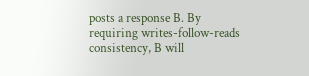posts a response B. By requiring writes-follow-reads consistency, B will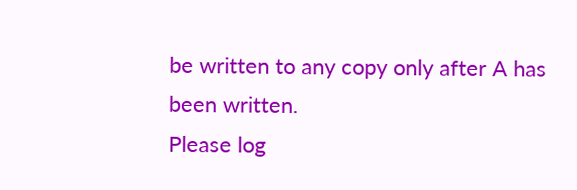be written to any copy only after A has been written.
Please log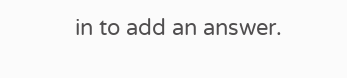in to add an answer.